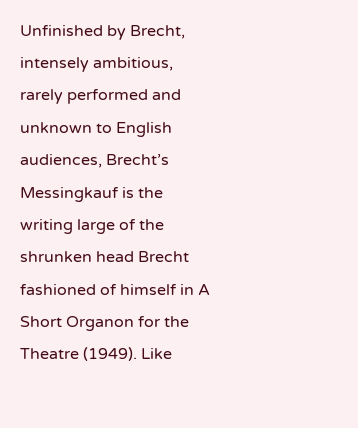Unfinished by Brecht, intensely ambitious, rarely performed and unknown to English audiences, Brecht’s Messingkauf is the writing large of the shrunken head Brecht fashioned of himself in A Short Organon for the Theatre (1949). Like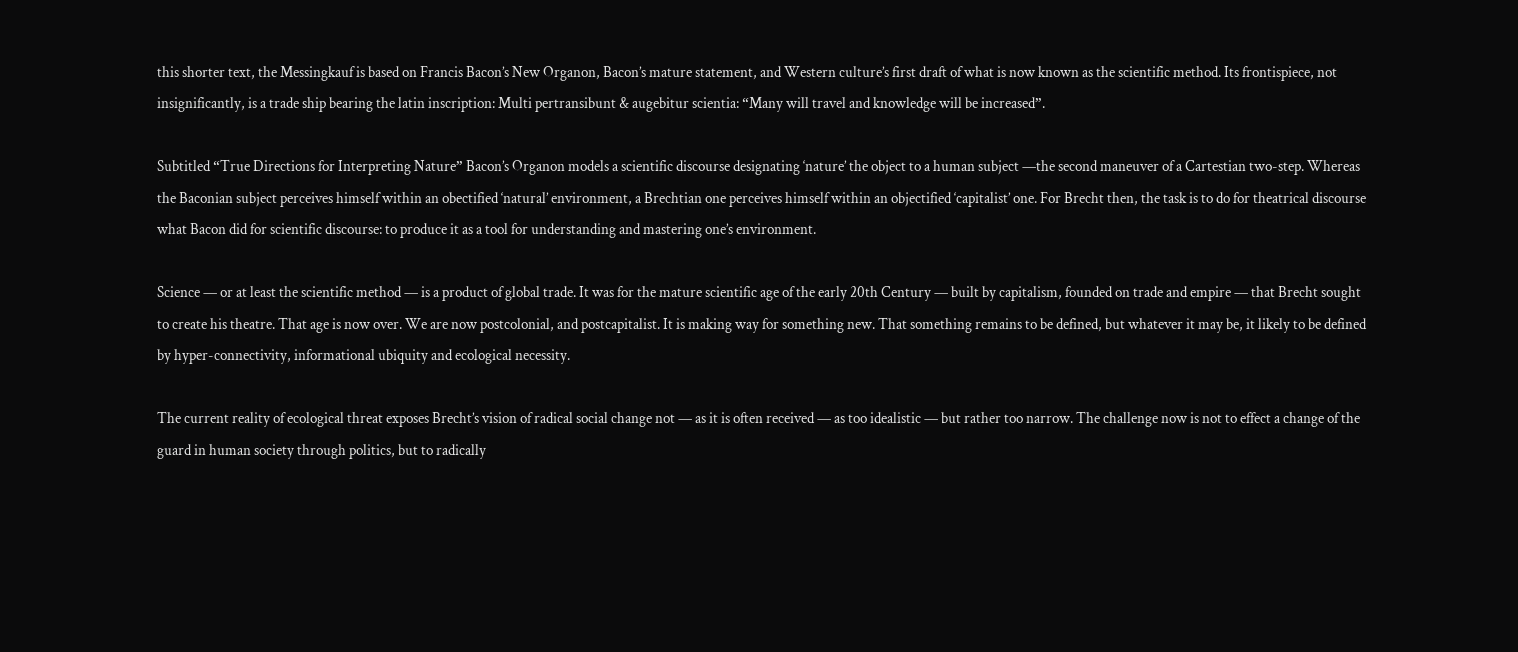this shorter text, the Messingkauf is based on Francis Bacon’s New Organon, Bacon’s mature statement, and Western culture’s first draft of what is now known as the scientific method. Its frontispiece, not insignificantly, is a trade ship bearing the latin inscription: Multi pertransibunt & augebitur scientia: “Many will travel and knowledge will be increased”.

Subtitled “True Directions for Interpreting Nature” Bacon’s Organon models a scientific discourse designating ‘nature’ the object to a human subject —the second maneuver of a Cartestian two-step. Whereas the Baconian subject perceives himself within an obectified ‘natural’ environment, a Brechtian one perceives himself within an objectified ‘capitalist’ one. For Brecht then, the task is to do for theatrical discourse what Bacon did for scientific discourse: to produce it as a tool for understanding and mastering one’s environment.

Science — or at least the scientific method — is a product of global trade. It was for the mature scientific age of the early 20th Century — built by capitalism, founded on trade and empire — that Brecht sought to create his theatre. That age is now over. We are now postcolonial, and postcapitalist. It is making way for something new. That something remains to be defined, but whatever it may be, it likely to be defined by hyper-connectivity, informational ubiquity and ecological necessity.

The current reality of ecological threat exposes Brecht’s vision of radical social change not — as it is often received — as too idealistic — but rather too narrow. The challenge now is not to effect a change of the guard in human society through politics, but to radically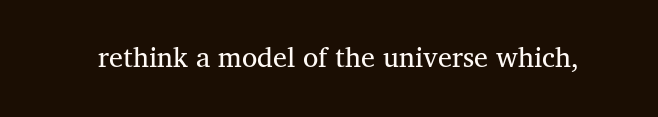rethink a model of the universe which,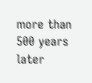more than 500 years later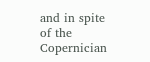and in spite of the Copernician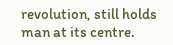revolution, still holds man at its centre.